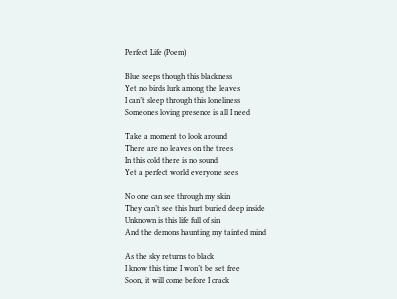Perfect Life (Poem)

Blue seeps though this blackness
Yet no birds lurk among the leaves
I can’t sleep through this loneliness
Someones loving presence is all I need

Take a moment to look around
There are no leaves on the trees
In this cold there is no sound
Yet a perfect world everyone sees

No one can see through my skin
They can’t see this hurt buried deep inside
Unknown is this life full of sin
And the demons haunting my tainted mind

As the sky returns to black
I know this time I won’t be set free
Soon, it will come before I crack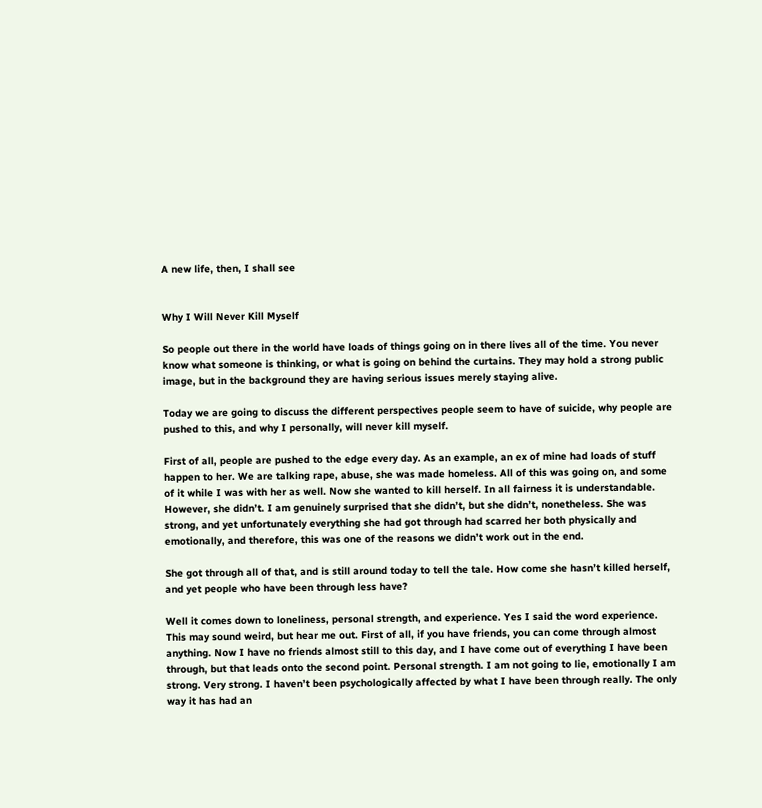A new life, then, I shall see


Why I Will Never Kill Myself

So people out there in the world have loads of things going on in there lives all of the time. You never know what someone is thinking, or what is going on behind the curtains. They may hold a strong public image, but in the background they are having serious issues merely staying alive.

Today we are going to discuss the different perspectives people seem to have of suicide, why people are pushed to this, and why I personally, will never kill myself.

First of all, people are pushed to the edge every day. As an example, an ex of mine had loads of stuff happen to her. We are talking rape, abuse, she was made homeless. All of this was going on, and some of it while I was with her as well. Now she wanted to kill herself. In all fairness it is understandable. However, she didn’t. I am genuinely surprised that she didn’t, but she didn’t, nonetheless. She was strong, and yet unfortunately everything she had got through had scarred her both physically and emotionally, and therefore, this was one of the reasons we didn’t work out in the end.

She got through all of that, and is still around today to tell the tale. How come she hasn’t killed herself, and yet people who have been through less have?

Well it comes down to loneliness, personal strength, and experience. Yes I said the word experience. This may sound weird, but hear me out. First of all, if you have friends, you can come through almost anything. Now I have no friends almost still to this day, and I have come out of everything I have been through, but that leads onto the second point. Personal strength. I am not going to lie, emotionally I am strong. Very strong. I haven’t been psychologically affected by what I have been through really. The only way it has had an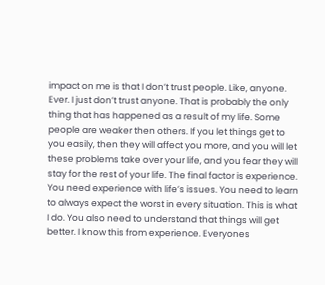impact on me is that I don’t trust people. Like, anyone. Ever. I just don’t trust anyone. That is probably the only thing that has happened as a result of my life. Some people are weaker then others. If you let things get to you easily, then they will affect you more, and you will let these problems take over your life, and you fear they will stay for the rest of your life. The final factor is experience. You need experience with life’s issues. You need to learn to always expect the worst in every situation. This is what I do. You also need to understand that things will get better. I know this from experience. Everyones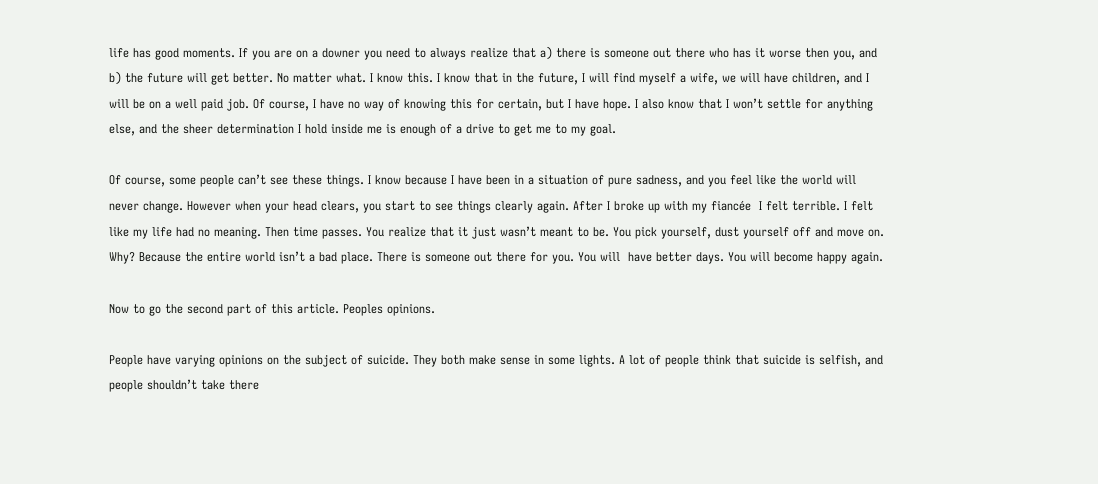life has good moments. If you are on a downer you need to always realize that a) there is someone out there who has it worse then you, and b) the future will get better. No matter what. I know this. I know that in the future, I will find myself a wife, we will have children, and I will be on a well paid job. Of course, I have no way of knowing this for certain, but I have hope. I also know that I won’t settle for anything else, and the sheer determination I hold inside me is enough of a drive to get me to my goal.

Of course, some people can’t see these things. I know because I have been in a situation of pure sadness, and you feel like the world will never change. However when your head clears, you start to see things clearly again. After I broke up with my fiancée  I felt terrible. I felt like my life had no meaning. Then time passes. You realize that it just wasn’t meant to be. You pick yourself, dust yourself off and move on. Why? Because the entire world isn’t a bad place. There is someone out there for you. You will  have better days. You will become happy again.

Now to go the second part of this article. Peoples opinions.

People have varying opinions on the subject of suicide. They both make sense in some lights. A lot of people think that suicide is selfish, and people shouldn’t take there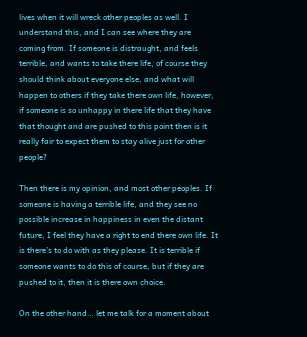lives when it will wreck other peoples as well. I understand this, and I can see where they are coming from. If someone is distraught, and feels terrible, and wants to take there life, of course they should think about everyone else, and what will happen to others if they take there own life, however, if someone is so unhappy in there life that they have that thought and are pushed to this point then is it really fair to expect them to stay alive just for other people?

Then there is my opinion, and most other peoples. If someone is having a terrible life, and they see no possible increase in happiness in even the distant future, I feel they have a right to end there own life. It is there’s to do with as they please. It is terrible if someone wants to do this of course, but if they are pushed to it, then it is there own choice.

On the other hand… let me talk for a moment about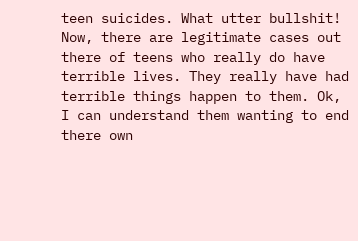teen suicides. What utter bullshit! Now, there are legitimate cases out there of teens who really do have terrible lives. They really have had terrible things happen to them. Ok, I can understand them wanting to end there own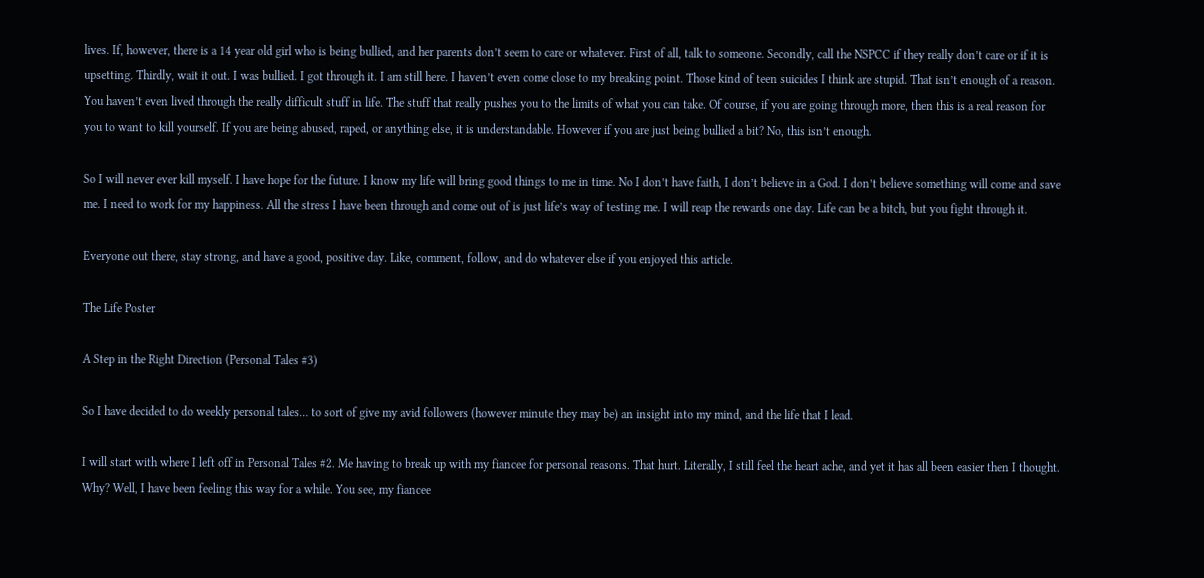lives. If, however, there is a 14 year old girl who is being bullied, and her parents don’t seem to care or whatever. First of all, talk to someone. Secondly, call the NSPCC if they really don’t care or if it is upsetting. Thirdly, wait it out. I was bullied. I got through it. I am still here. I haven’t even come close to my breaking point. Those kind of teen suicides I think are stupid. That isn’t enough of a reason. You haven’t even lived through the really difficult stuff in life. The stuff that really pushes you to the limits of what you can take. Of course, if you are going through more, then this is a real reason for you to want to kill yourself. If you are being abused, raped, or anything else, it is understandable. However if you are just being bullied a bit? No, this isn’t enough.

So I will never ever kill myself. I have hope for the future. I know my life will bring good things to me in time. No I don’t have faith, I don’t believe in a God. I don’t believe something will come and save me. I need to work for my happiness. All the stress I have been through and come out of is just life’s way of testing me. I will reap the rewards one day. Life can be a bitch, but you fight through it.

Everyone out there, stay strong, and have a good, positive day. Like, comment, follow, and do whatever else if you enjoyed this article.

The Life Poster

A Step in the Right Direction (Personal Tales #3)

So I have decided to do weekly personal tales… to sort of give my avid followers (however minute they may be) an insight into my mind, and the life that I lead.

I will start with where I left off in Personal Tales #2. Me having to break up with my fiancee for personal reasons. That hurt. Literally, I still feel the heart ache, and yet it has all been easier then I thought. Why? Well, I have been feeling this way for a while. You see, my fiancee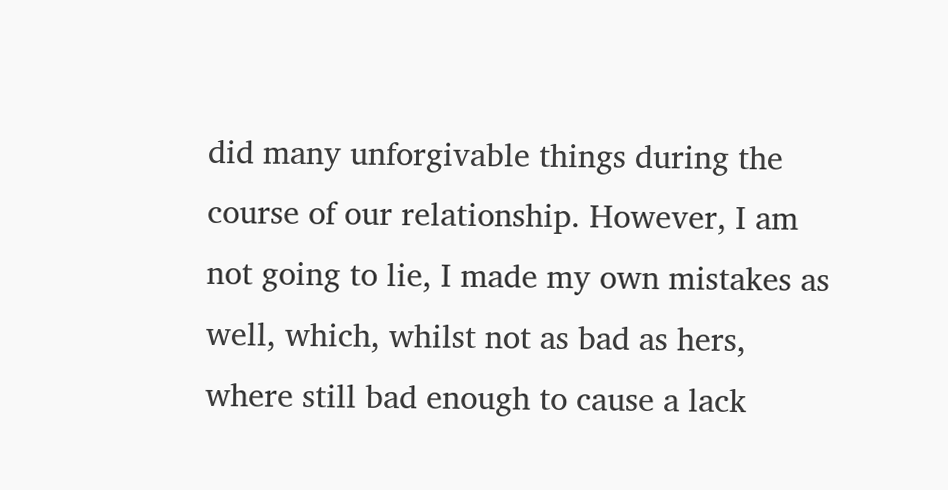did many unforgivable things during the course of our relationship. However, I am not going to lie, I made my own mistakes as well, which, whilst not as bad as hers, where still bad enough to cause a lack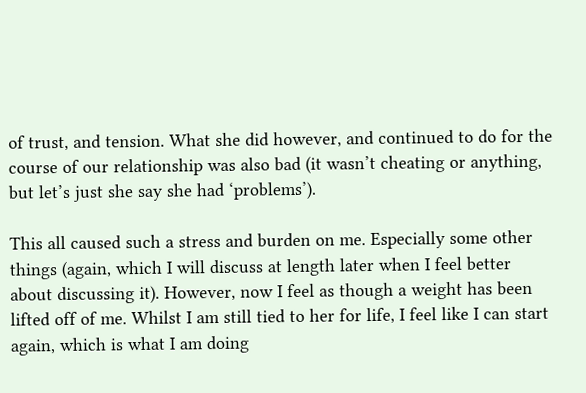of trust, and tension. What she did however, and continued to do for the course of our relationship was also bad (it wasn’t cheating or anything, but let’s just she say she had ‘problems’).

This all caused such a stress and burden on me. Especially some other things (again, which I will discuss at length later when I feel better about discussing it). However, now I feel as though a weight has been lifted off of me. Whilst I am still tied to her for life, I feel like I can start again, which is what I am doing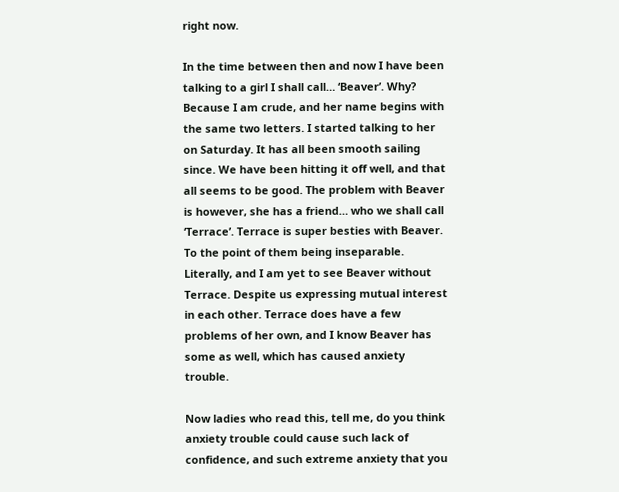right now.

In the time between then and now I have been talking to a girl I shall call… ‘Beaver’. Why? Because I am crude, and her name begins with the same two letters. I started talking to her on Saturday. It has all been smooth sailing since. We have been hitting it off well, and that all seems to be good. The problem with Beaver is however, she has a friend… who we shall call ‘Terrace’. Terrace is super besties with Beaver. To the point of them being inseparable. Literally, and I am yet to see Beaver without Terrace. Despite us expressing mutual interest in each other. Terrace does have a few problems of her own, and I know Beaver has some as well, which has caused anxiety trouble.

Now ladies who read this, tell me, do you think anxiety trouble could cause such lack of confidence, and such extreme anxiety that you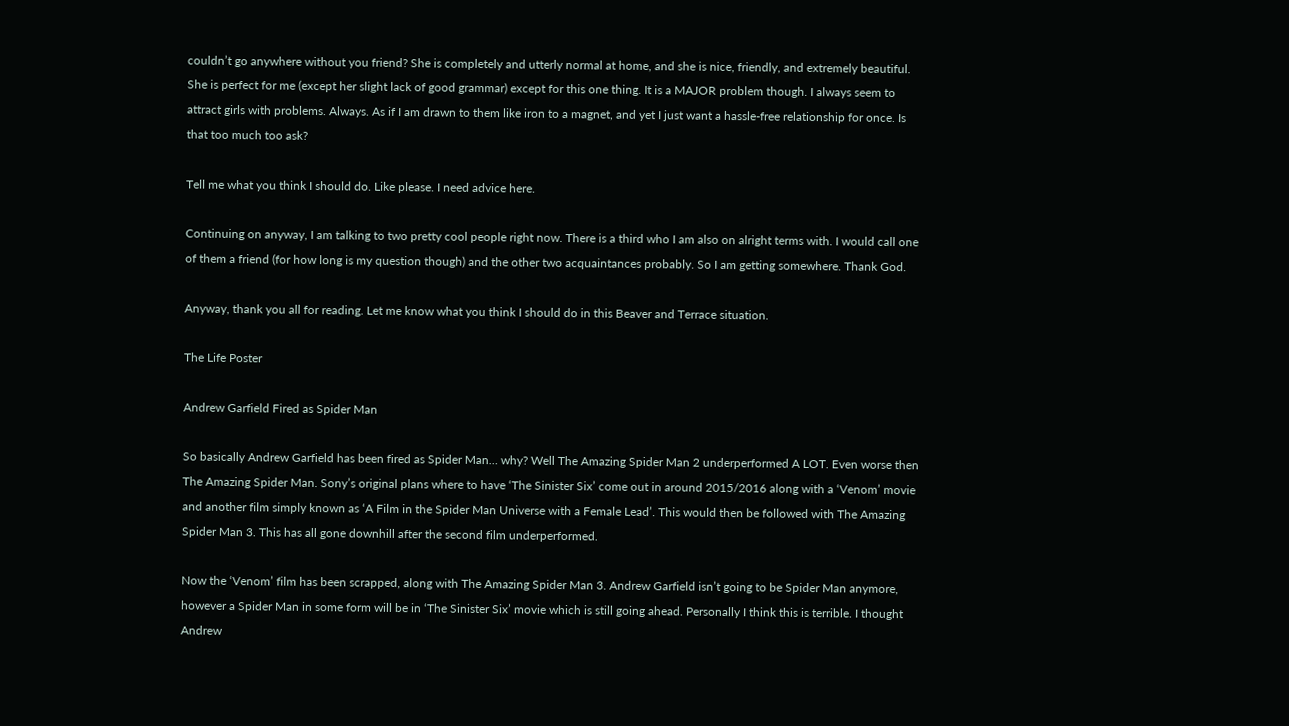couldn’t go anywhere without you friend? She is completely and utterly normal at home, and she is nice, friendly, and extremely beautiful. She is perfect for me (except her slight lack of good grammar) except for this one thing. It is a MAJOR problem though. I always seem to attract girls with problems. Always. As if I am drawn to them like iron to a magnet, and yet I just want a hassle-free relationship for once. Is that too much too ask?

Tell me what you think I should do. Like please. I need advice here.

Continuing on anyway, I am talking to two pretty cool people right now. There is a third who I am also on alright terms with. I would call one of them a friend (for how long is my question though) and the other two acquaintances probably. So I am getting somewhere. Thank God.

Anyway, thank you all for reading. Let me know what you think I should do in this Beaver and Terrace situation.

The Life Poster

Andrew Garfield Fired as Spider Man

So basically Andrew Garfield has been fired as Spider Man… why? Well The Amazing Spider Man 2 underperformed A LOT. Even worse then The Amazing Spider Man. Sony’s original plans where to have ‘The Sinister Six’ come out in around 2015/2016 along with a ‘Venom’ movie and another film simply known as ‘A Film in the Spider Man Universe with a Female Lead’. This would then be followed with The Amazing Spider Man 3. This has all gone downhill after the second film underperformed.

Now the ‘Venom’ film has been scrapped, along with The Amazing Spider Man 3. Andrew Garfield isn’t going to be Spider Man anymore, however a Spider Man in some form will be in ‘The Sinister Six’ movie which is still going ahead. Personally I think this is terrible. I thought Andrew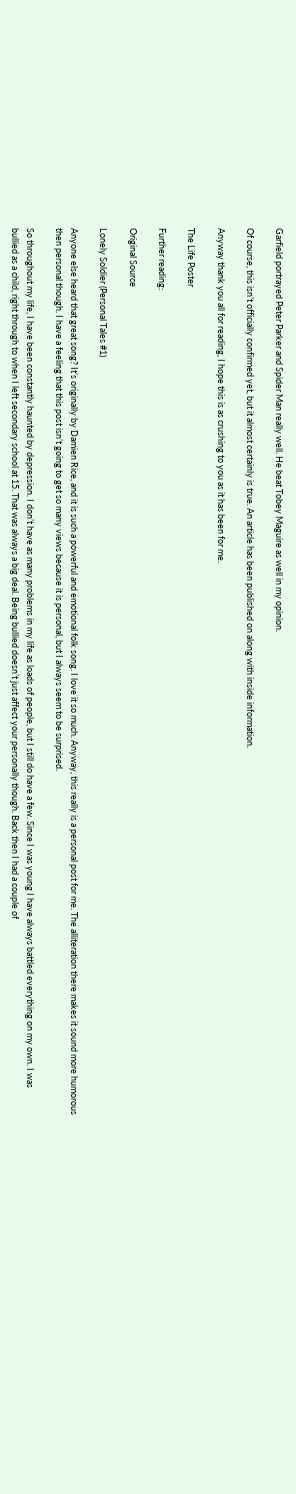Garfield portrayed Peter Parker and Spider Man really well. He beat Tobey Maguire as well in my opinion.

Of course, this isn’t officially confirmed yet, but it almost certainly is true. An article has been published on along with inside information.

Anyway thank you all for reading, I hope this is as crushing to you as it has been for me.

The Life Poster

Further reading:

Original Source

Lonely Soldier (Personal Tales #1)

Anyone else heard that great song? It’s originally by Damien Rice, and it is such a powerful and emotional folk song. I love it so much. Anyway, this really is a personal post for me. The alliteration there makes it sound more humorous then personal though. I have a feeling that this post isn’t going to get so many views because it is personal, but I always seem to be surprised.

So throughout my life, I have been constantly haunted by depression. I don’t have as many problems in my life as loads of people, but I still do have a few. Since I was young I have always battled everything on my own. I was bullied as a child, right through to when I left secondary school at 15. That was always a big deal. Being bullied doesn’t just affect your personally though. Back then I had a couple of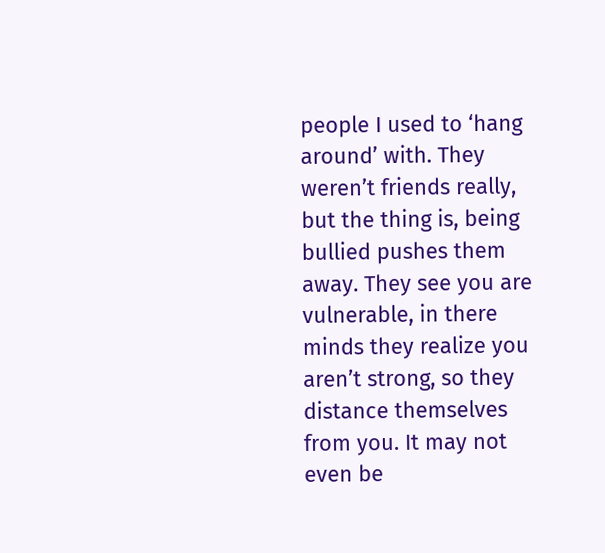people I used to ‘hang around’ with. They weren’t friends really, but the thing is, being bullied pushes them away. They see you are vulnerable, in there minds they realize you aren’t strong, so they distance themselves from you. It may not even be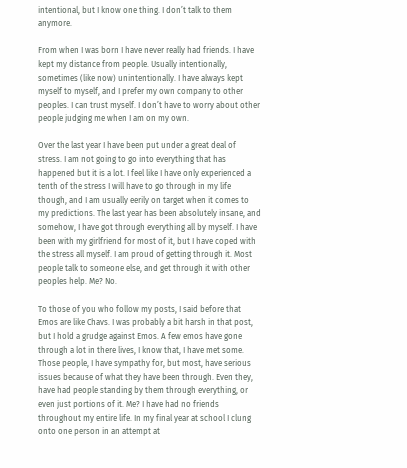intentional, but I know one thing. I don’t talk to them anymore.

From when I was born I have never really had friends. I have kept my distance from people. Usually intentionally, sometimes (like now) unintentionally. I have always kept myself to myself, and I prefer my own company to other peoples. I can trust myself. I don’t have to worry about other people judging me when I am on my own.

Over the last year I have been put under a great deal of stress. I am not going to go into everything that has happened but it is a lot. I feel like I have only experienced a tenth of the stress I will have to go through in my life though, and I am usually eerily on target when it comes to my predictions. The last year has been absolutely insane, and somehow, I have got through everything all by myself. I have been with my girlfriend for most of it, but I have coped with the stress all myself. I am proud of getting through it. Most people talk to someone else, and get through it with other peoples help. Me? No.

To those of you who follow my posts, I said before that Emos are like Chavs. I was probably a bit harsh in that post, but I hold a grudge against Emos. A few emos have gone through a lot in there lives, I know that, I have met some. Those people, I have sympathy for, but most, have serious issues because of what they have been through. Even they, have had people standing by them through everything, or even just portions of it. Me? I have had no friends throughout my entire life. In my final year at school I clung onto one person in an attempt at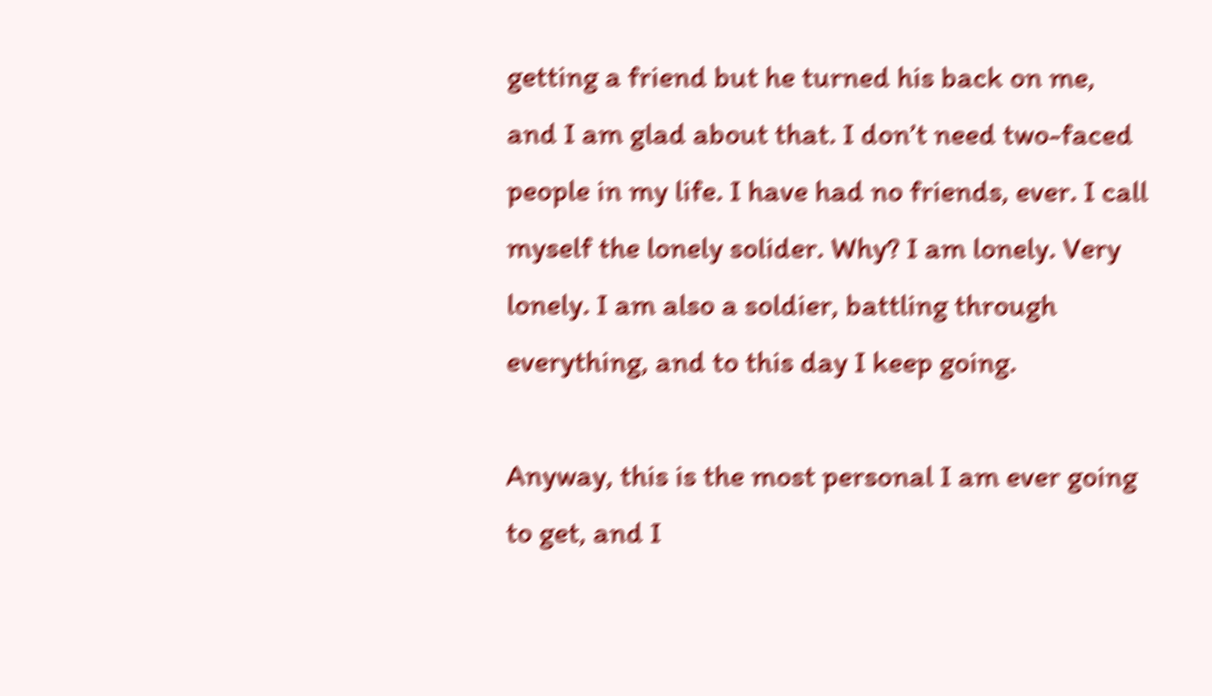getting a friend but he turned his back on me, and I am glad about that. I don’t need two-faced people in my life. I have had no friends, ever. I call myself the lonely solider. Why? I am lonely. Very lonely. I am also a soldier, battling through everything, and to this day I keep going.

Anyway, this is the most personal I am ever going to get, and I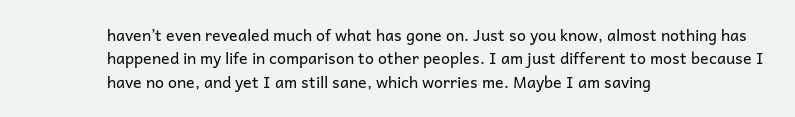haven’t even revealed much of what has gone on. Just so you know, almost nothing has happened in my life in comparison to other peoples. I am just different to most because I have no one, and yet I am still sane, which worries me. Maybe I am saving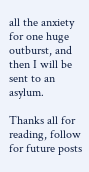all the anxiety for one huge outburst, and then I will be sent to an asylum.

Thanks all for reading, follow for future posts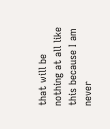that will be nothing at all like this because I am never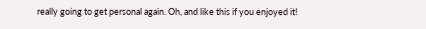really going to get personal again. Oh, and like this if you enjoyed it!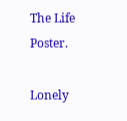The Life Poster.

Lonely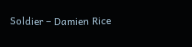Soldier – Damien Rice